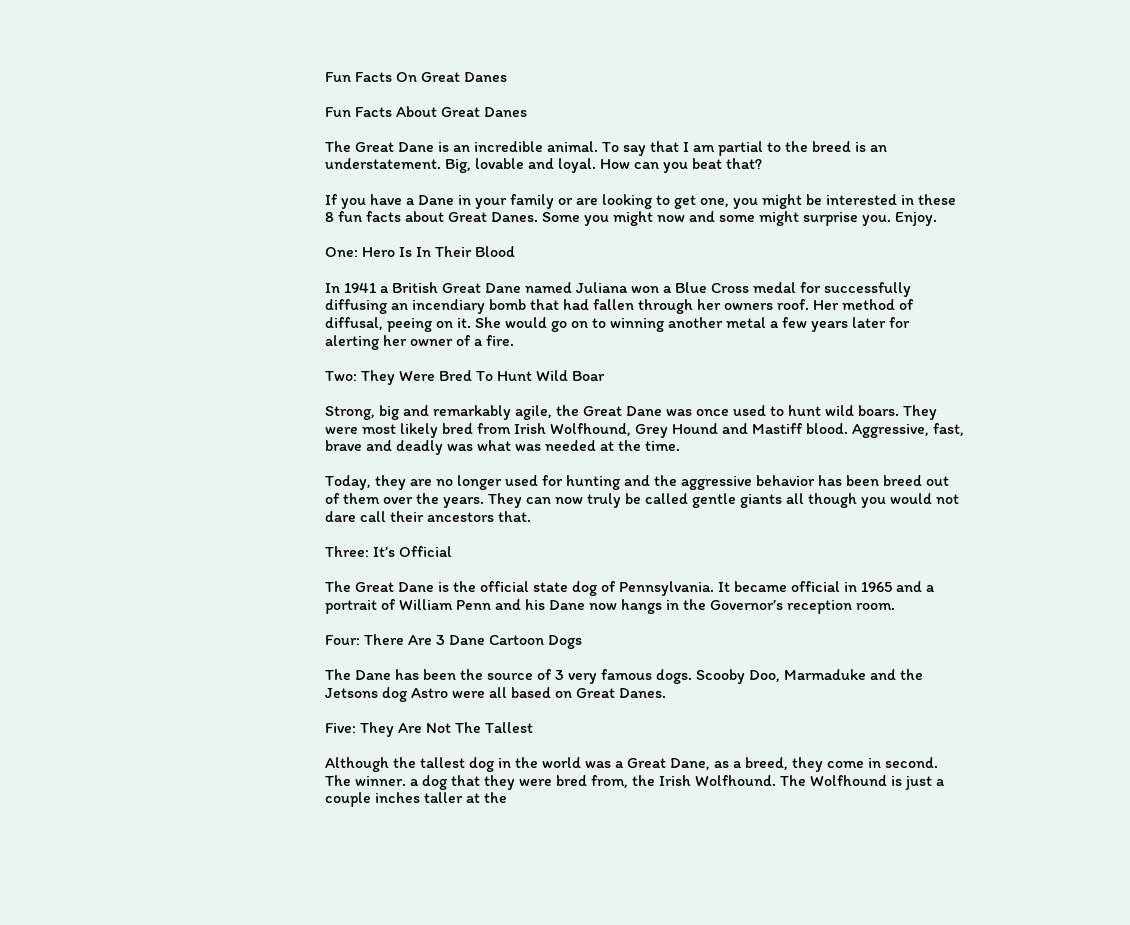Fun Facts On Great Danes

Fun Facts About Great Danes

The Great Dane is an incredible animal. To say that I am partial to the breed is an understatement. Big, lovable and loyal. How can you beat that?

If you have a Dane in your family or are looking to get one, you might be interested in these 8 fun facts about Great Danes. Some you might now and some might surprise you. Enjoy.

One: Hero Is In Their Blood

In 1941 a British Great Dane named Juliana won a Blue Cross medal for successfully diffusing an incendiary bomb that had fallen through her owners roof. Her method of diffusal, peeing on it. She would go on to winning another metal a few years later for alerting her owner of a fire.

Two: They Were Bred To Hunt Wild Boar

Strong, big and remarkably agile, the Great Dane was once used to hunt wild boars. They were most likely bred from Irish Wolfhound, Grey Hound and Mastiff blood. Aggressive, fast, brave and deadly was what was needed at the time.

Today, they are no longer used for hunting and the aggressive behavior has been breed out of them over the years. They can now truly be called gentle giants all though you would not dare call their ancestors that.

Three: It’s Official

The Great Dane is the official state dog of Pennsylvania. It became official in 1965 and a portrait of William Penn and his Dane now hangs in the Governor’s reception room.

Four: There Are 3 Dane Cartoon Dogs

The Dane has been the source of 3 very famous dogs. Scooby Doo, Marmaduke and the Jetsons dog Astro were all based on Great Danes.

Five: They Are Not The Tallest

Although the tallest dog in the world was a Great Dane, as a breed, they come in second. The winner. a dog that they were bred from, the Irish Wolfhound. The Wolfhound is just a couple inches taller at the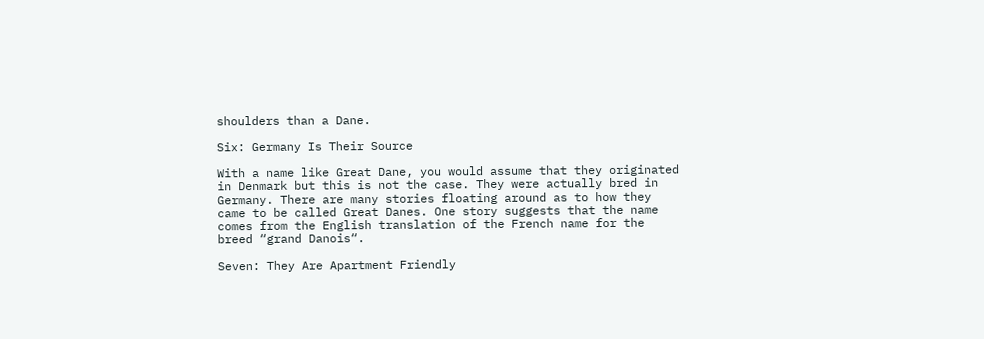shoulders than a Dane.

Six: Germany Is Their Source

With a name like Great Dane, you would assume that they originated in Denmark but this is not the case. They were actually bred in Germany. There are many stories floating around as to how they came to be called Great Danes. One story suggests that the name comes from the English translation of the French name for the breed “grand Danois“.

Seven: They Are Apartment Friendly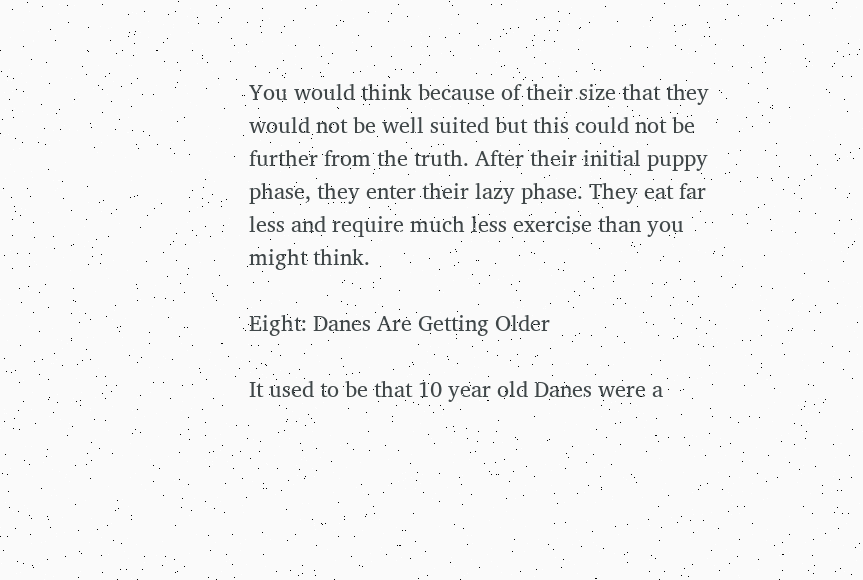You would think because of their size that they would not be well suited but this could not be further from the truth. After their initial puppy phase, they enter their lazy phase. They eat far less and require much less exercise than you might think.

Eight: Danes Are Getting Older

It used to be that 10 year old Danes were a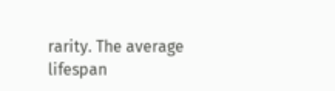rarity. The average lifespan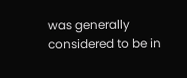was generally considered to be in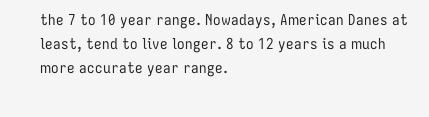the 7 to 10 year range. Nowadays, American Danes at least, tend to live longer. 8 to 12 years is a much more accurate year range.